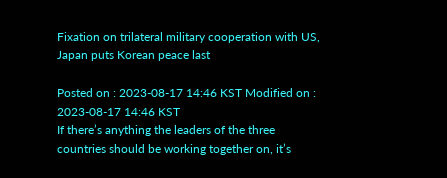Fixation on trilateral military cooperation with US, Japan puts Korean peace last

Posted on : 2023-08-17 14:46 KST Modified on : 2023-08-17 14:46 KST
If there’s anything the leaders of the three countries should be working together on, it’s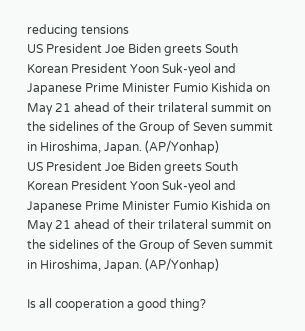reducing tensions
US President Joe Biden greets South Korean President Yoon Suk-yeol and Japanese Prime Minister Fumio Kishida on May 21 ahead of their trilateral summit on the sidelines of the Group of Seven summit in Hiroshima, Japan. (AP/Yonhap)
US President Joe Biden greets South Korean President Yoon Suk-yeol and Japanese Prime Minister Fumio Kishida on May 21 ahead of their trilateral summit on the sidelines of the Group of Seven summit in Hiroshima, Japan. (AP/Yonhap)

Is all cooperation a good thing?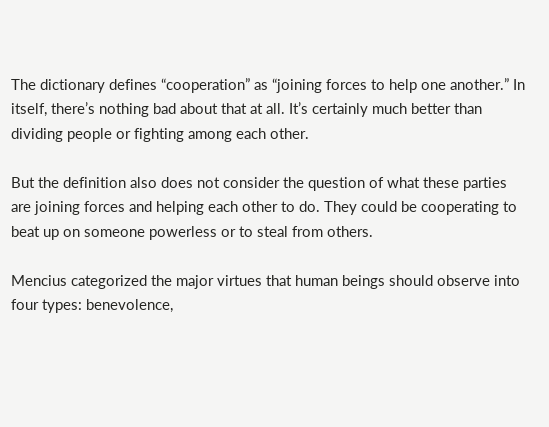The dictionary defines “cooperation” as “joining forces to help one another.” In itself, there’s nothing bad about that at all. It’s certainly much better than dividing people or fighting among each other.

But the definition also does not consider the question of what these parties are joining forces and helping each other to do. They could be cooperating to beat up on someone powerless or to steal from others.

Mencius categorized the major virtues that human beings should observe into four types: benevolence,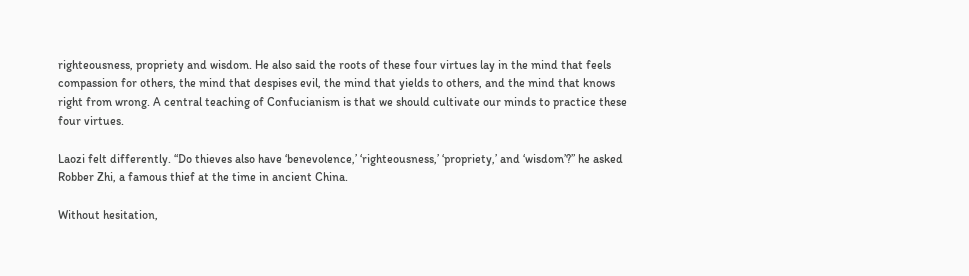righteousness, propriety and wisdom. He also said the roots of these four virtues lay in the mind that feels compassion for others, the mind that despises evil, the mind that yields to others, and the mind that knows right from wrong. A central teaching of Confucianism is that we should cultivate our minds to practice these four virtues.

Laozi felt differently. “Do thieves also have ‘benevolence,’ ‘righteousness,’ ‘propriety,’ and ‘wisdom’?” he asked Robber Zhi, a famous thief at the time in ancient China.

Without hesitation,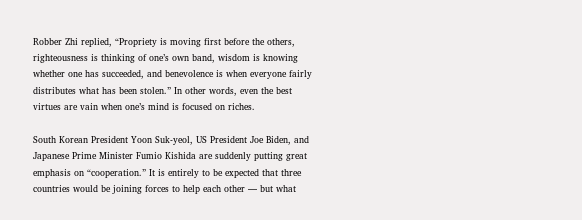Robber Zhi replied, “Propriety is moving first before the others, righteousness is thinking of one’s own band, wisdom is knowing whether one has succeeded, and benevolence is when everyone fairly distributes what has been stolen.” In other words, even the best virtues are vain when one’s mind is focused on riches.

South Korean President Yoon Suk-yeol, US President Joe Biden, and Japanese Prime Minister Fumio Kishida are suddenly putting great emphasis on “cooperation.” It is entirely to be expected that three countries would be joining forces to help each other — but what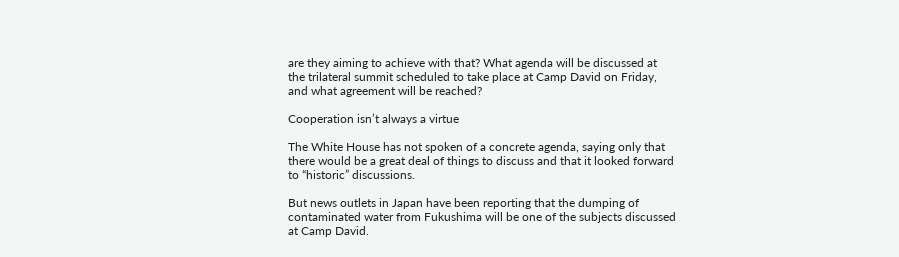are they aiming to achieve with that? What agenda will be discussed at the trilateral summit scheduled to take place at Camp David on Friday, and what agreement will be reached?

Cooperation isn’t always a virtue

The White House has not spoken of a concrete agenda, saying only that there would be a great deal of things to discuss and that it looked forward to “historic” discussions.

But news outlets in Japan have been reporting that the dumping of contaminated water from Fukushima will be one of the subjects discussed at Camp David.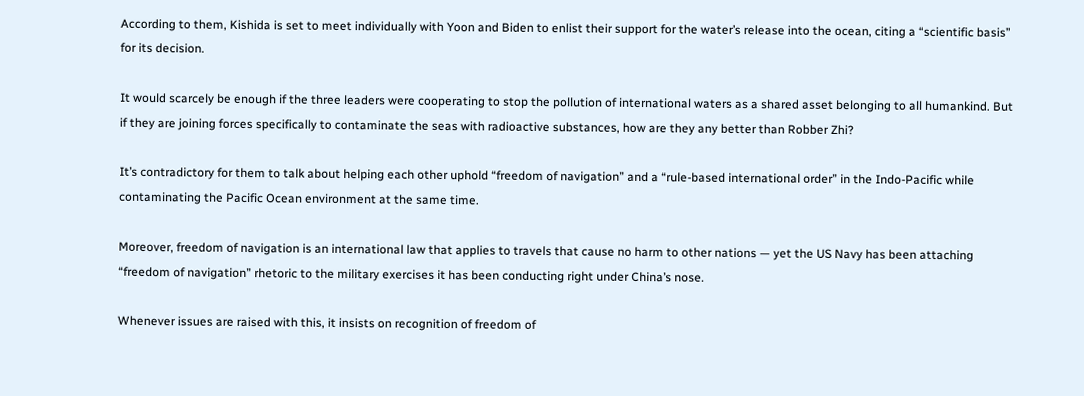According to them, Kishida is set to meet individually with Yoon and Biden to enlist their support for the water’s release into the ocean, citing a “scientific basis” for its decision.

It would scarcely be enough if the three leaders were cooperating to stop the pollution of international waters as a shared asset belonging to all humankind. But if they are joining forces specifically to contaminate the seas with radioactive substances, how are they any better than Robber Zhi?

It’s contradictory for them to talk about helping each other uphold “freedom of navigation” and a “rule-based international order” in the Indo-Pacific while contaminating the Pacific Ocean environment at the same time.

Moreover, freedom of navigation is an international law that applies to travels that cause no harm to other nations — yet the US Navy has been attaching “freedom of navigation” rhetoric to the military exercises it has been conducting right under China’s nose.

Whenever issues are raised with this, it insists on recognition of freedom of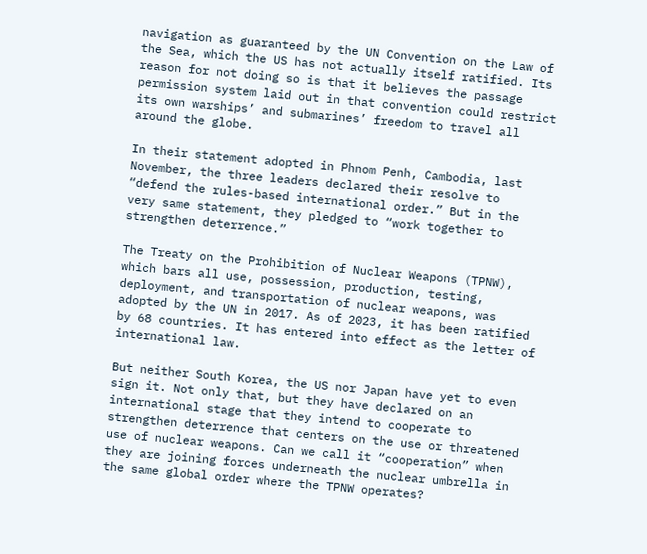navigation as guaranteed by the UN Convention on the Law of the Sea, which the US has not actually itself ratified. Its reason for not doing so is that it believes the passage permission system laid out in that convention could restrict its own warships’ and submarines’ freedom to travel all around the globe.

In their statement adopted in Phnom Penh, Cambodia, last November, the three leaders declared their resolve to “defend the rules-based international order.” But in the very same statement, they pledged to “work together to strengthen deterrence.”

The Treaty on the Prohibition of Nuclear Weapons (TPNW), which bars all use, possession, production, testing, deployment, and transportation of nuclear weapons, was adopted by the UN in 2017. As of 2023, it has been ratified by 68 countries. It has entered into effect as the letter of international law.

But neither South Korea, the US nor Japan have yet to even sign it. Not only that, but they have declared on an international stage that they intend to cooperate to strengthen deterrence that centers on the use or threatened use of nuclear weapons. Can we call it “cooperation” when they are joining forces underneath the nuclear umbrella in the same global order where the TPNW operates?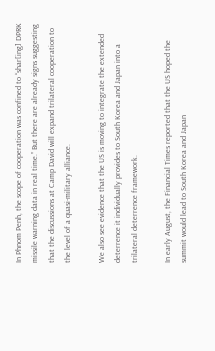In Phnom Penh, the scope of cooperation was confined to “shar[ing] DPRK missile warning data in real time.” But there are already signs suggesting that the discussions at Camp David will expand trilateral cooperation to the level of a quasi-military alliance.

We also see evidence that the US is moving to integrate the extended deterrence it individually provides to South Korea and Japan into a trilateral deterrence framework.

In early August, the Financial Times reported that the US hoped the summit would lead to South Korea and Japan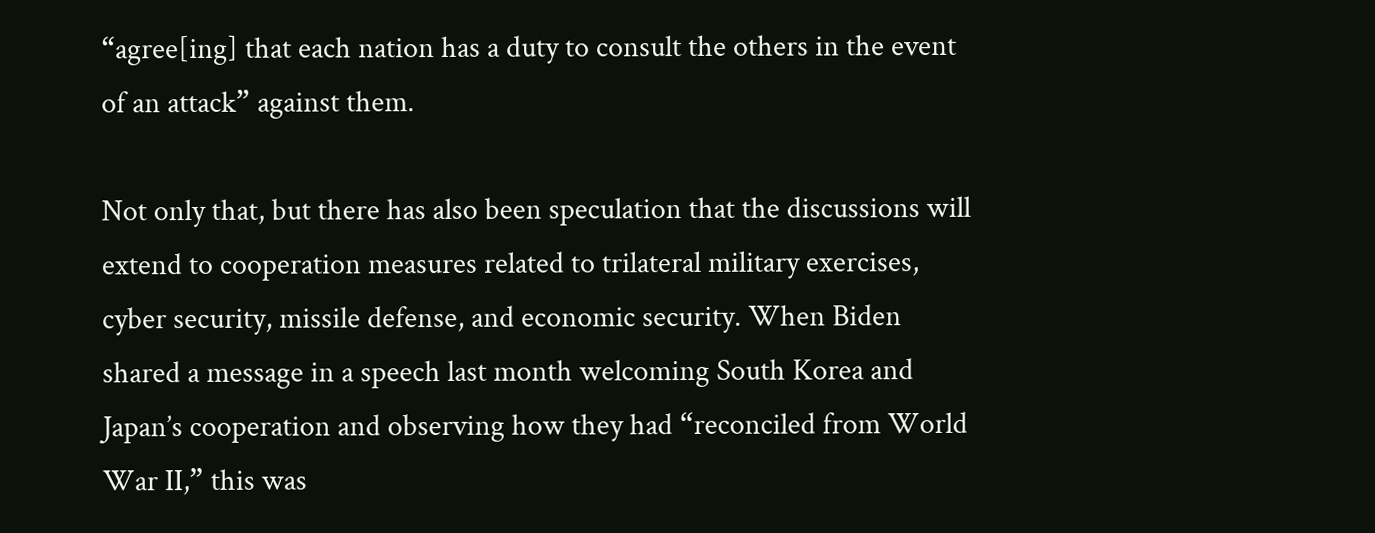“agree[ing] that each nation has a duty to consult the others in the event of an attack” against them.

Not only that, but there has also been speculation that the discussions will extend to cooperation measures related to trilateral military exercises, cyber security, missile defense, and economic security. When Biden shared a message in a speech last month welcoming South Korea and Japan’s cooperation and observing how they had “reconciled from World War II,” this was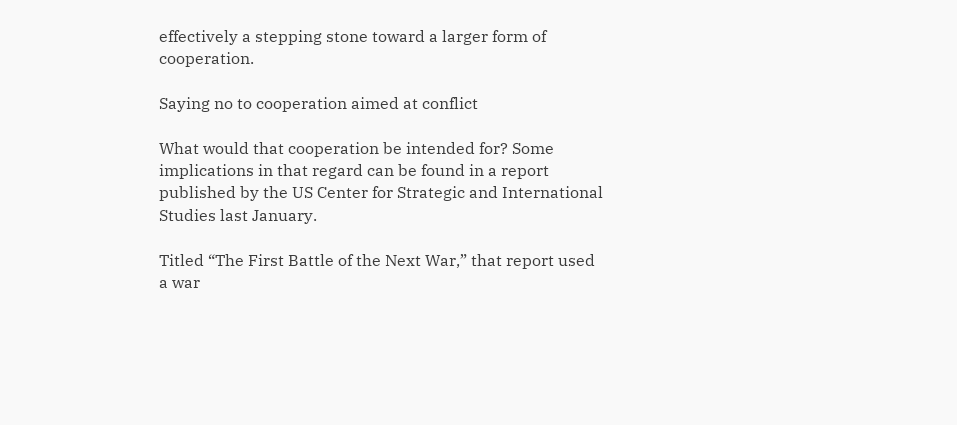effectively a stepping stone toward a larger form of cooperation.

Saying no to cooperation aimed at conflict

What would that cooperation be intended for? Some implications in that regard can be found in a report published by the US Center for Strategic and International Studies last January.

Titled “The First Battle of the Next War,” that report used a war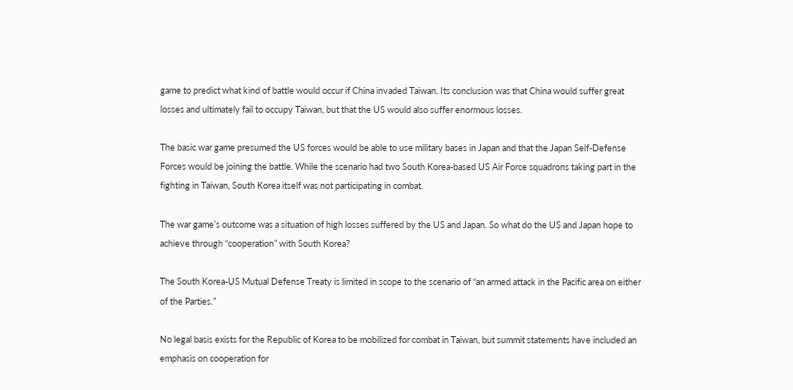game to predict what kind of battle would occur if China invaded Taiwan. Its conclusion was that China would suffer great losses and ultimately fail to occupy Taiwan, but that the US would also suffer enormous losses.

The basic war game presumed the US forces would be able to use military bases in Japan and that the Japan Self-Defense Forces would be joining the battle. While the scenario had two South Korea-based US Air Force squadrons taking part in the fighting in Taiwan, South Korea itself was not participating in combat.

The war game’s outcome was a situation of high losses suffered by the US and Japan. So what do the US and Japan hope to achieve through “cooperation” with South Korea?

The South Korea-US Mutual Defense Treaty is limited in scope to the scenario of “an armed attack in the Pacific area on either of the Parties.”

No legal basis exists for the Republic of Korea to be mobilized for combat in Taiwan, but summit statements have included an emphasis on cooperation for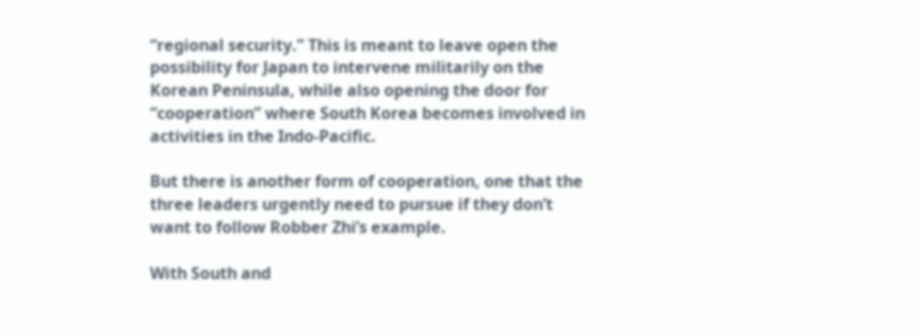“regional security.” This is meant to leave open the possibility for Japan to intervene militarily on the Korean Peninsula, while also opening the door for “cooperation” where South Korea becomes involved in activities in the Indo-Pacific.

But there is another form of cooperation, one that the three leaders urgently need to pursue if they don’t want to follow Robber Zhi’s example.

With South and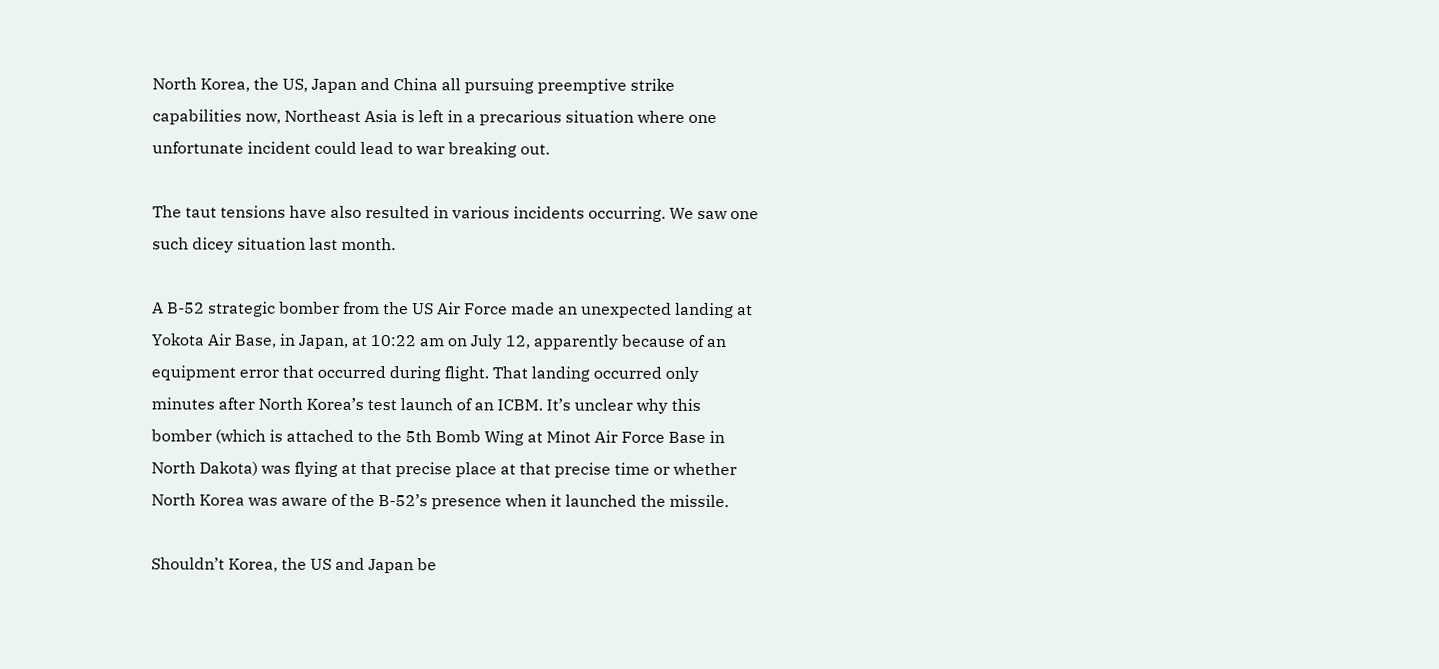North Korea, the US, Japan and China all pursuing preemptive strike capabilities now, Northeast Asia is left in a precarious situation where one unfortunate incident could lead to war breaking out.

The taut tensions have also resulted in various incidents occurring. We saw one such dicey situation last month.

A B-52 strategic bomber from the US Air Force made an unexpected landing at Yokota Air Base, in Japan, at 10:22 am on July 12, apparently because of an equipment error that occurred during flight. That landing occurred only minutes after North Korea’s test launch of an ICBM. It’s unclear why this bomber (which is attached to the 5th Bomb Wing at Minot Air Force Base in North Dakota) was flying at that precise place at that precise time or whether North Korea was aware of the B-52’s presence when it launched the missile.

Shouldn’t Korea, the US and Japan be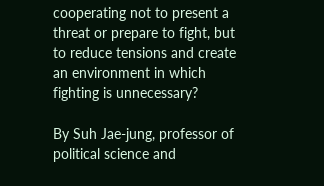cooperating not to present a threat or prepare to fight, but to reduce tensions and create an environment in which fighting is unnecessary?

By Suh Jae-jung, professor of political science and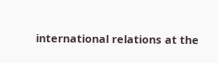international relations at the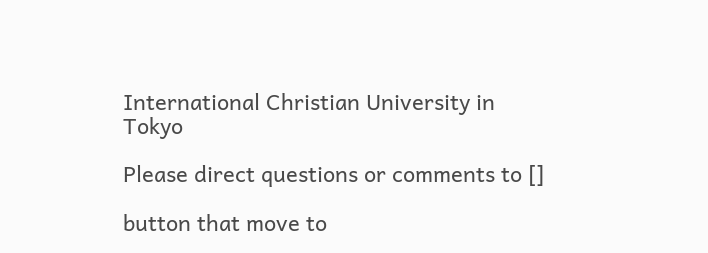International Christian University in Tokyo

Please direct questions or comments to []

button that move to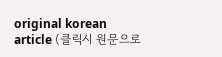original korean article (클릭시 원문으로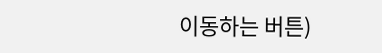이동하는 버튼)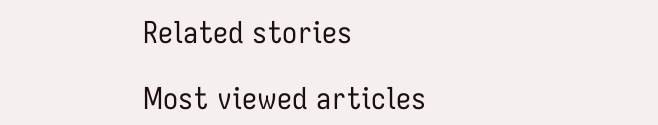Related stories

Most viewed articles